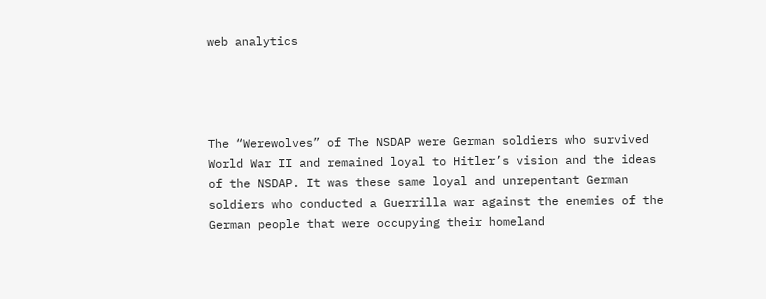web analytics




The “Werewolves” of The NSDAP were German soldiers who survived World War II and remained loyal to Hitler’s vision and the ideas of the NSDAP. It was these same loyal and unrepentant German soldiers who conducted a Guerrilla war against the enemies of the German people that were occupying their homeland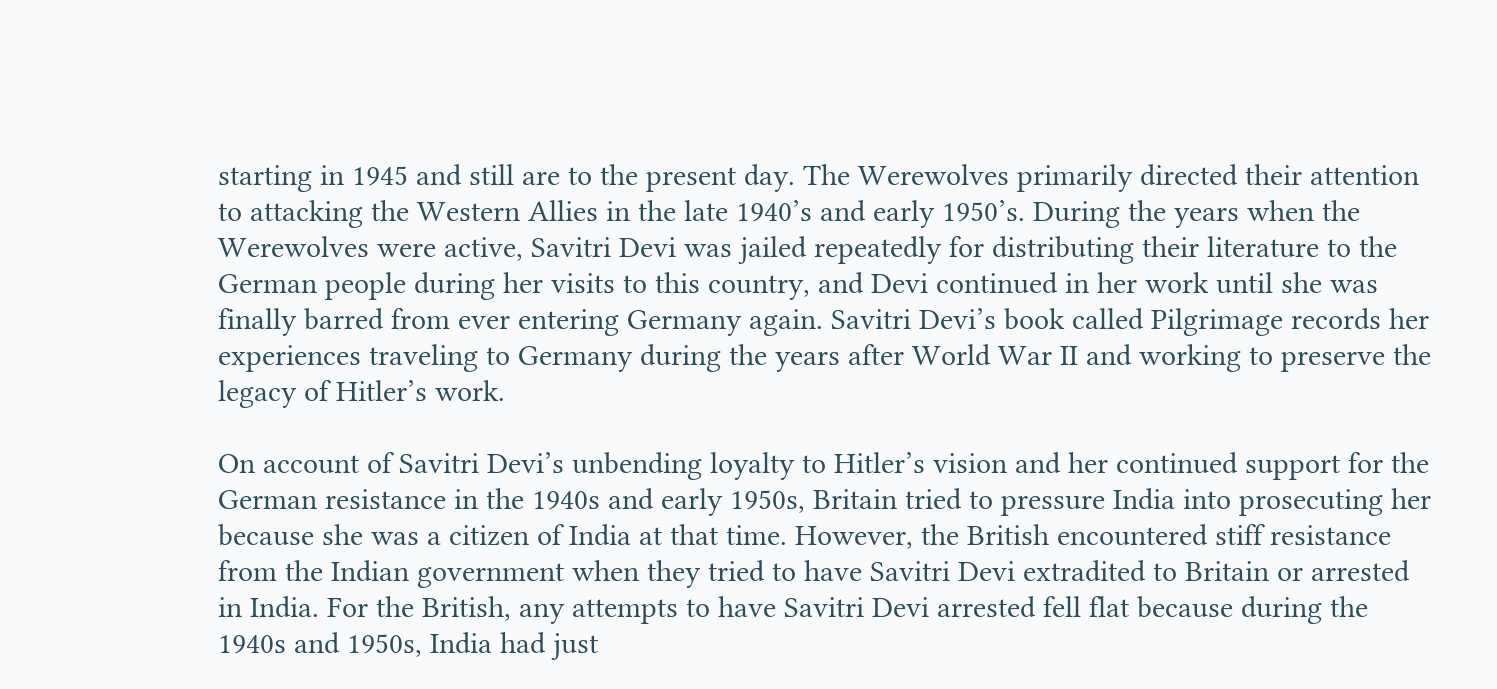starting in 1945 and still are to the present day. The Werewolves primarily directed their attention to attacking the Western Allies in the late 1940’s and early 1950’s. During the years when the Werewolves were active, Savitri Devi was jailed repeatedly for distributing their literature to the German people during her visits to this country, and Devi continued in her work until she was finally barred from ever entering Germany again. Savitri Devi’s book called Pilgrimage records her experiences traveling to Germany during the years after World War II and working to preserve the legacy of Hitler’s work.

On account of Savitri Devi’s unbending loyalty to Hitler’s vision and her continued support for the German resistance in the 1940s and early 1950s, Britain tried to pressure India into prosecuting her because she was a citizen of India at that time. However, the British encountered stiff resistance from the Indian government when they tried to have Savitri Devi extradited to Britain or arrested in India. For the British, any attempts to have Savitri Devi arrested fell flat because during the 1940s and 1950s, India had just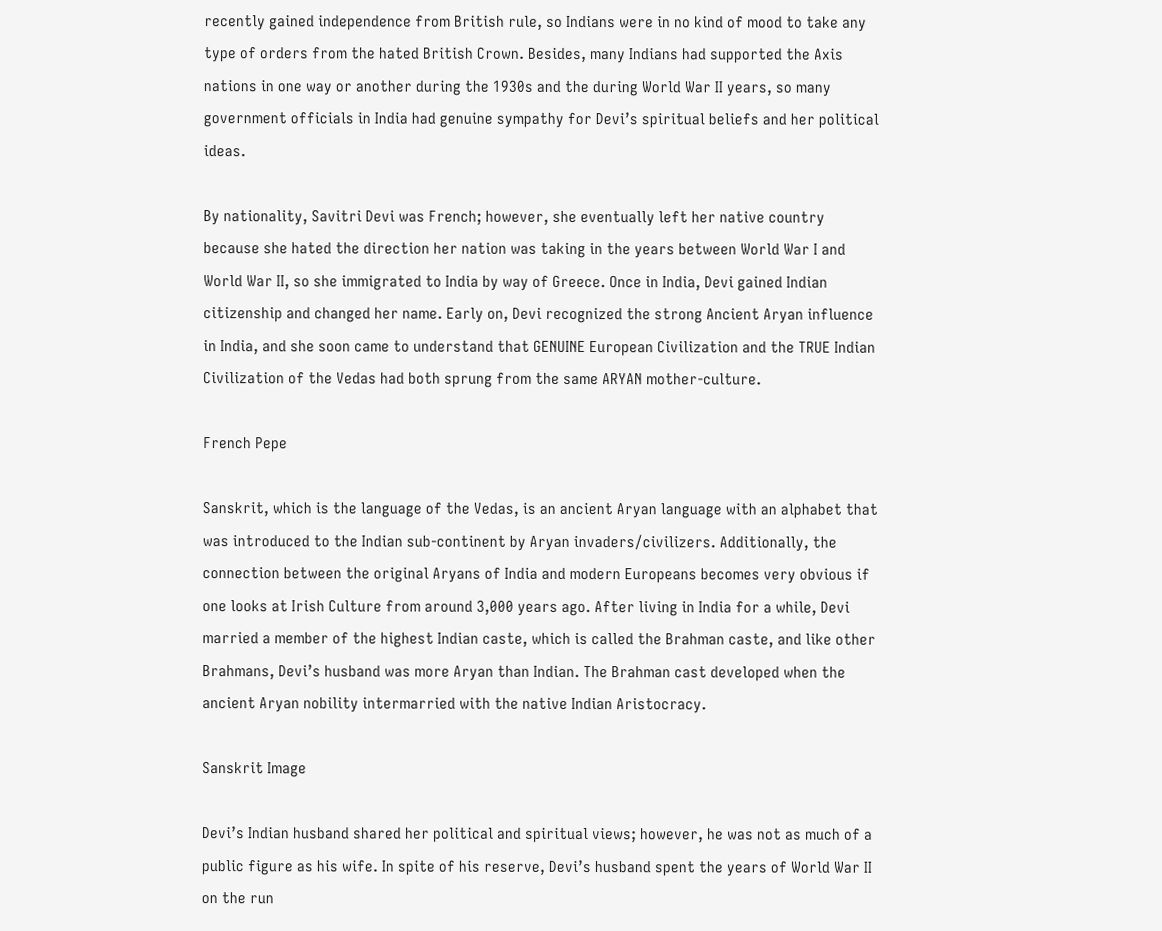recently gained independence from British rule, so Indians were in no kind of mood to take any type of orders from the hated British Crown. Besides, many Indians had supported the Axis nations in one way or another during the 1930s and the during World War II years, so many government officials in India had genuine sympathy for Devi’s spiritual beliefs and her political ideas.

By nationality, Savitri Devi was French; however, she eventually left her native country because she hated the direction her nation was taking in the years between World War I and World War II, so she immigrated to India by way of Greece. Once in India, Devi gained Indian citizenship and changed her name. Early on, Devi recognized the strong Ancient Aryan influence in India, and she soon came to understand that GENUINE European Civilization and the TRUE Indian Civilization of the Vedas had both sprung from the same ARYAN mother-culture.

French Pepe

Sanskrit, which is the language of the Vedas, is an ancient Aryan language with an alphabet that was introduced to the Indian sub-continent by Aryan invaders/civilizers. Additionally, the connection between the original Aryans of India and modern Europeans becomes very obvious if one looks at Irish Culture from around 3,000 years ago. After living in India for a while, Devi married a member of the highest Indian caste, which is called the Brahman caste, and like other Brahmans, Devi’s husband was more Aryan than Indian. The Brahman cast developed when the ancient Aryan nobility intermarried with the native Indian Aristocracy.

Sanskrit Image

Devi’s Indian husband shared her political and spiritual views; however, he was not as much of a public figure as his wife. In spite of his reserve, Devi’s husband spent the years of World War II on the run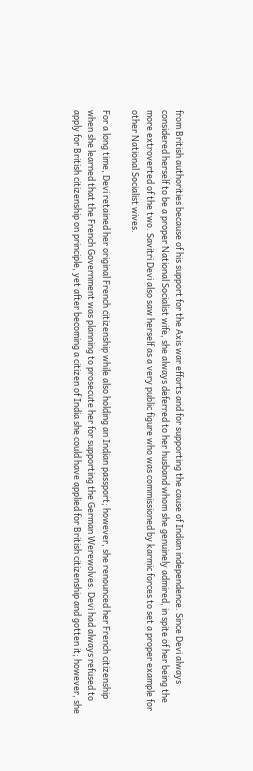from British authorities because of his support for the Axis war efforts and for supporting the cause of Indian independence. Since Devi always considered herself to be a proper National Socialist wife, she always deferred to her husband whom she genuinely admired, in spite of her being the more extroverted of the two. Savitri Devi also saw herself as a very public figure who was commissioned by karmic forces to set a proper example for other National Socialist wives.

For a long time, Devi retained her original French citizenship while also holding an Indian passport; however, she renounced her French citizenship when she learned that the French Government was planning to prosecute her for supporting the German Werewolves. Devi had always refused to apply for British citizenship on principle, yet after becoming a citizen of India she could have applied for British citizenship and gotten it; however, she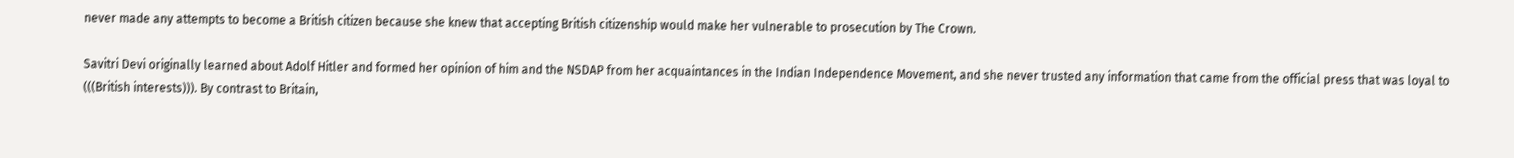never made any attempts to become a British citizen because she knew that accepting British citizenship would make her vulnerable to prosecution by The Crown.

Savitri Devi originally learned about Adolf Hitler and formed her opinion of him and the NSDAP from her acquaintances in the Indian Independence Movement, and she never trusted any information that came from the official press that was loyal to (((British interests))). By contrast to Britain,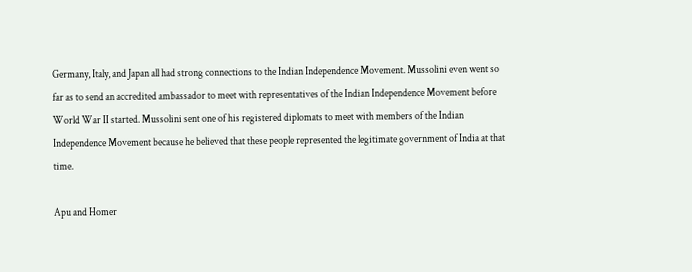Germany, Italy, and Japan all had strong connections to the Indian Independence Movement. Mussolini even went so far as to send an accredited ambassador to meet with representatives of the Indian Independence Movement before World War II started. Mussolini sent one of his registered diplomats to meet with members of the Indian Independence Movement because he believed that these people represented the legitimate government of India at that time.

Apu and Homer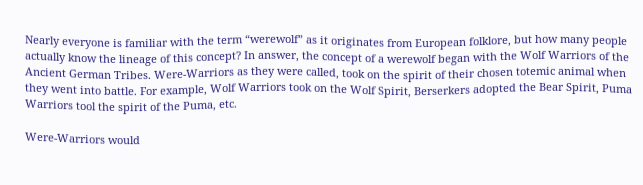Nearly everyone is familiar with the term “werewolf” as it originates from European folklore, but how many people actually know the lineage of this concept? In answer, the concept of a werewolf began with the Wolf Warriors of the Ancient German Tribes. Were-Warriors as they were called, took on the spirit of their chosen totemic animal when they went into battle. For example, Wolf Warriors took on the Wolf Spirit, Berserkers adopted the Bear Spirit, Puma Warriors tool the spirit of the Puma, etc.

Were-Warriors would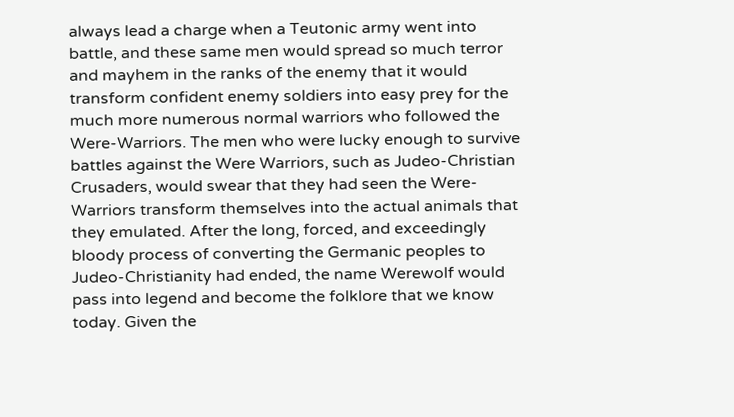always lead a charge when a Teutonic army went into battle, and these same men would spread so much terror and mayhem in the ranks of the enemy that it would transform confident enemy soldiers into easy prey for the much more numerous normal warriors who followed the Were-Warriors. The men who were lucky enough to survive battles against the Were Warriors, such as Judeo-Christian Crusaders, would swear that they had seen the Were-Warriors transform themselves into the actual animals that they emulated. After the long, forced, and exceedingly bloody process of converting the Germanic peoples to Judeo-Christianity had ended, the name Werewolf would pass into legend and become the folklore that we know today. Given the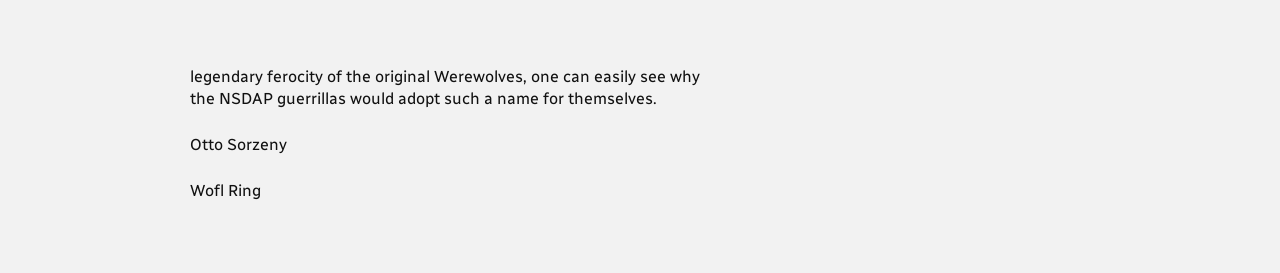legendary ferocity of the original Werewolves, one can easily see why the NSDAP guerrillas would adopt such a name for themselves.

Otto Sorzeny

Wofl Ring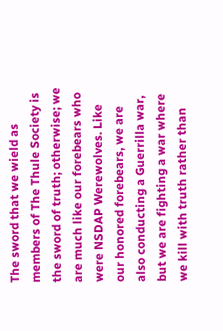The sword that we wield as members of The Thule Society is the sword of truth; otherwise; we are much like our forebears who were NSDAP Werewolves. Like our honored forebears, we are also conducting a Guerrilla war, but we are fighting a war where we kill with truth rather than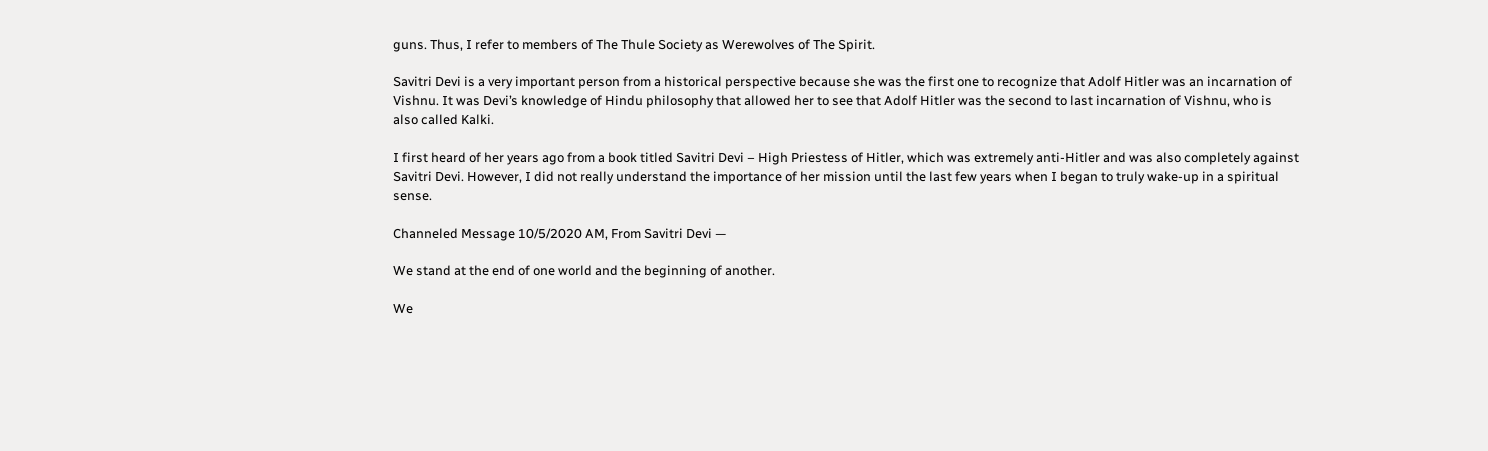guns. Thus, I refer to members of The Thule Society as Werewolves of The Spirit.

Savitri Devi is a very important person from a historical perspective because she was the first one to recognize that Adolf Hitler was an incarnation of Vishnu. It was Devi’s knowledge of Hindu philosophy that allowed her to see that Adolf Hitler was the second to last incarnation of Vishnu, who is also called Kalki.

I first heard of her years ago from a book titled Savitri Devi – High Priestess of Hitler, which was extremely anti-Hitler and was also completely against Savitri Devi. However, I did not really understand the importance of her mission until the last few years when I began to truly wake-up in a spiritual sense.

Channeled Message 10/5/2020 AM, From Savitri Devi —

We stand at the end of one world and the beginning of another.

We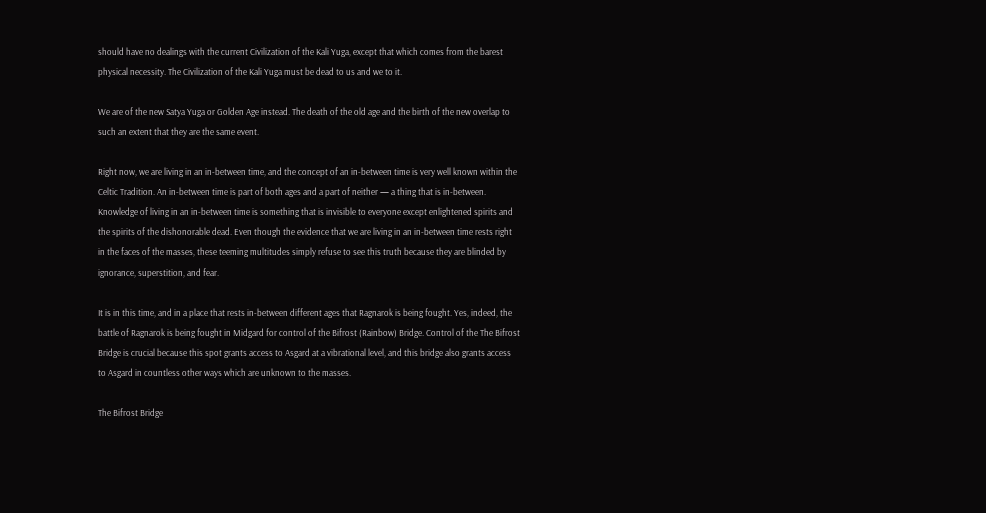should have no dealings with the current Civilization of the Kali Yuga, except that which comes from the barest physical necessity. The Civilization of the Kali Yuga must be dead to us and we to it.

We are of the new Satya Yuga or Golden Age instead. The death of the old age and the birth of the new overlap to such an extent that they are the same event.

Right now, we are living in an in-between time, and the concept of an in-between time is very well known within the Celtic Tradition. An in-between time is part of both ages and a part of neither — a thing that is in-between. Knowledge of living in an in-between time is something that is invisible to everyone except enlightened spirits and the spirits of the dishonorable dead. Even though the evidence that we are living in an in-between time rests right in the faces of the masses, these teeming multitudes simply refuse to see this truth because they are blinded by ignorance, superstition, and fear.

It is in this time, and in a place that rests in-between different ages that Ragnarok is being fought. Yes, indeed, the battle of Ragnarok is being fought in Midgard for control of the Bifrost (Rainbow) Bridge. Control of the The Bifrost Bridge is crucial because this spot grants access to Asgard at a vibrational level, and this bridge also grants access to Asgard in countless other ways which are unknown to the masses.

The Bifrost Bridge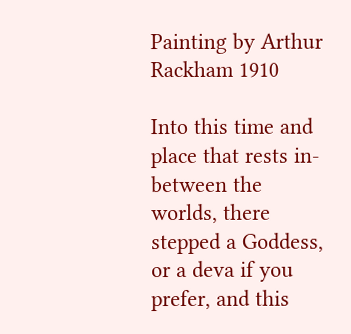Painting by Arthur Rackham 1910

Into this time and place that rests in-between the worlds, there stepped a Goddess, or a deva if you prefer, and this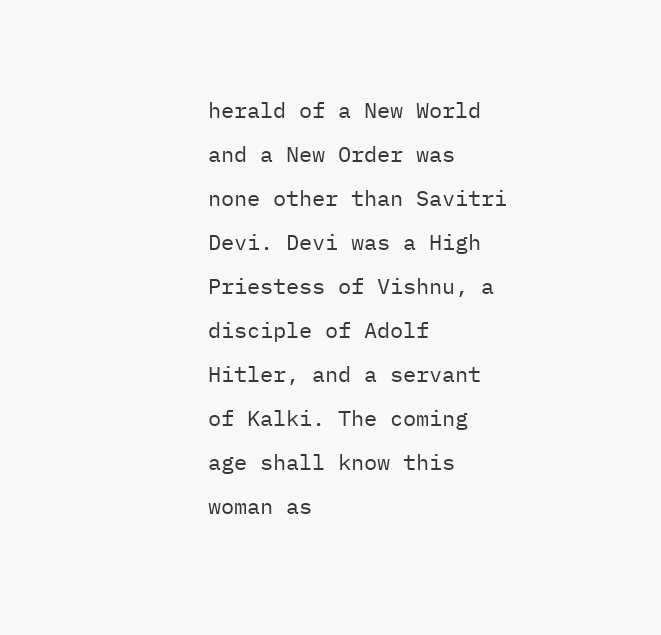herald of a New World and a New Order was none other than Savitri Devi. Devi was a High Priestess of Vishnu, a disciple of Adolf Hitler, and a servant of Kalki. The coming age shall know this woman as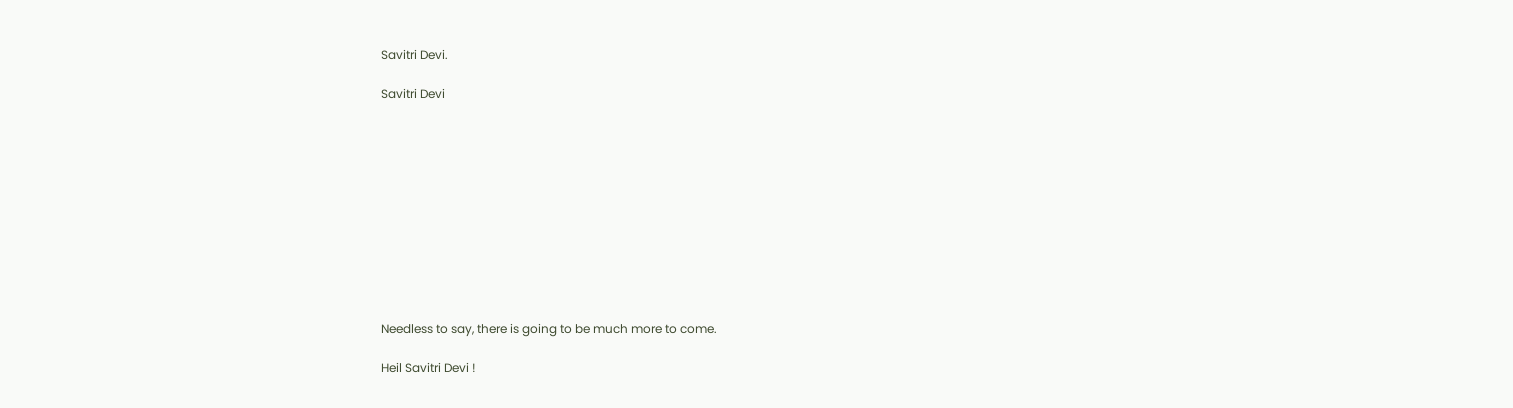Savitri Devi.

Savitri Devi











Needless to say, there is going to be much more to come.

Heil Savitri Devi !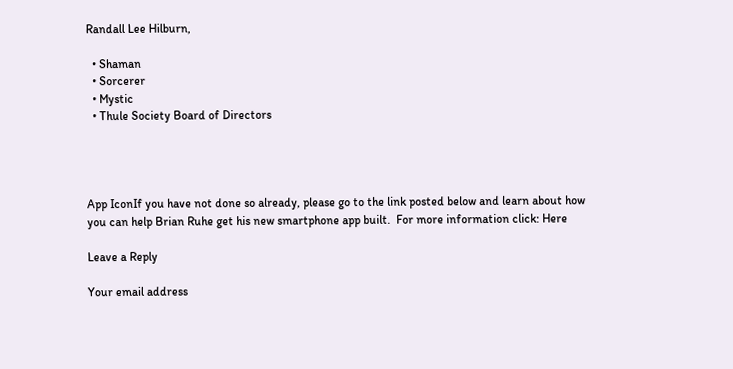Randall Lee Hilburn,

  • Shaman
  • Sorcerer
  • Mystic
  • Thule Society Board of Directors




App IconIf you have not done so already, please go to the link posted below and learn about how you can help Brian Ruhe get his new smartphone app built.  For more information click: Here

Leave a Reply

Your email address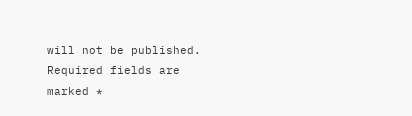will not be published. Required fields are marked *